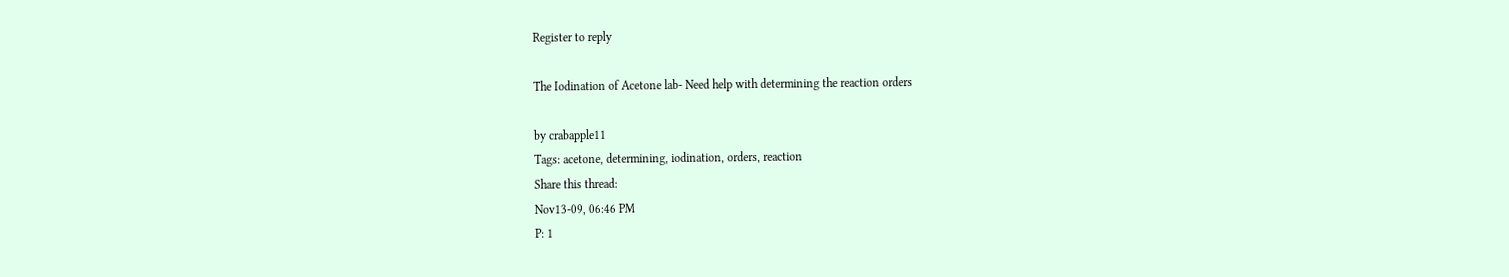Register to reply

The Iodination of Acetone lab- Need help with determining the reaction orders

by crabapple11
Tags: acetone, determining, iodination, orders, reaction
Share this thread:
Nov13-09, 06:46 PM
P: 1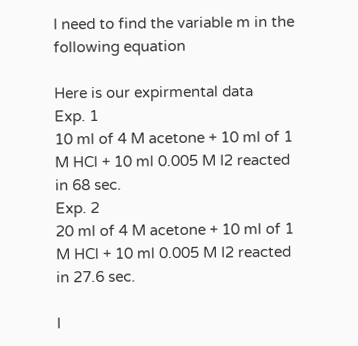I need to find the variable m in the following equation

Here is our expirmental data
Exp. 1
10 ml of 4 M acetone + 10 ml of 1 M HCl + 10 ml 0.005 M I2 reacted in 68 sec.
Exp. 2
20 ml of 4 M acetone + 10 ml of 1 M HCl + 10 ml 0.005 M I2 reacted in 27.6 sec.

I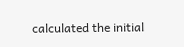calculated the initial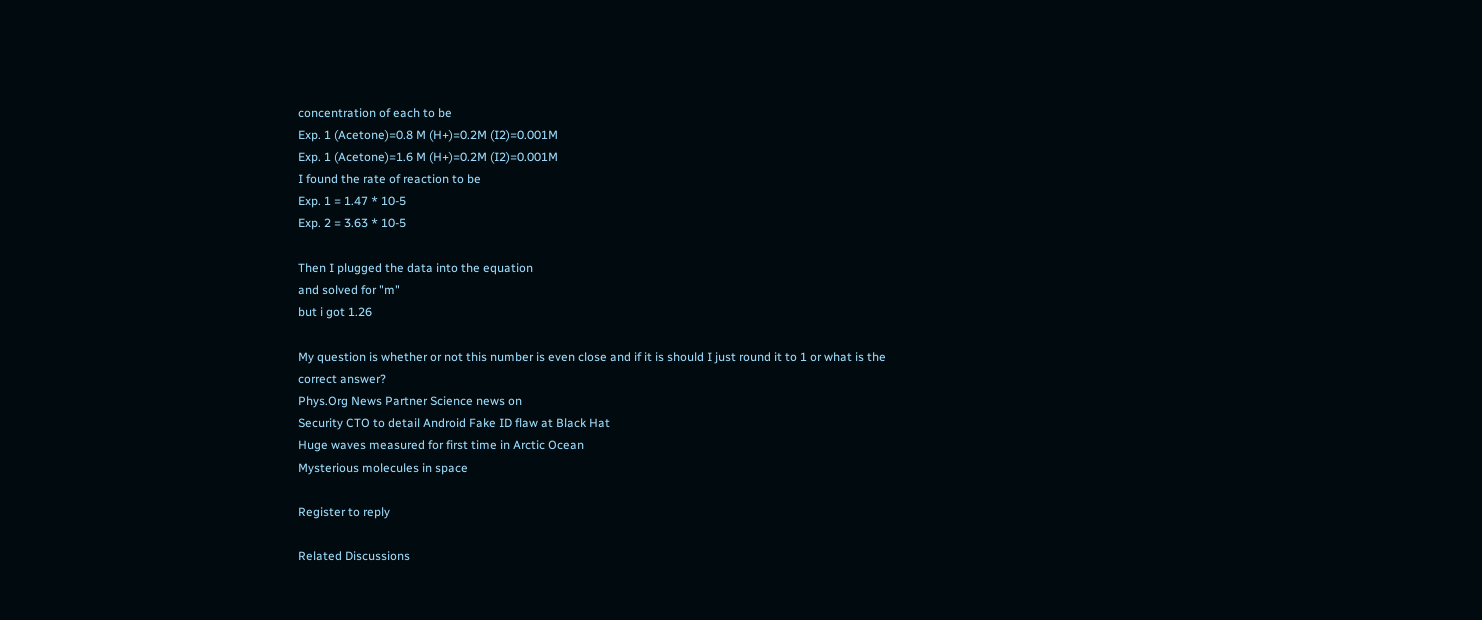concentration of each to be
Exp. 1 (Acetone)=0.8 M (H+)=0.2M (I2)=0.001M
Exp. 1 (Acetone)=1.6 M (H+)=0.2M (I2)=0.001M
I found the rate of reaction to be
Exp. 1 = 1.47 * 10-5
Exp. 2 = 3.63 * 10-5

Then I plugged the data into the equation
and solved for "m"
but i got 1.26

My question is whether or not this number is even close and if it is should I just round it to 1 or what is the correct answer?
Phys.Org News Partner Science news on
Security CTO to detail Android Fake ID flaw at Black Hat
Huge waves measured for first time in Arctic Ocean
Mysterious molecules in space

Register to reply

Related Discussions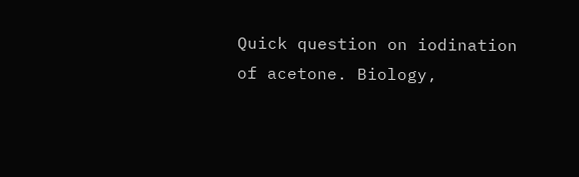Quick question on iodination of acetone. Biology,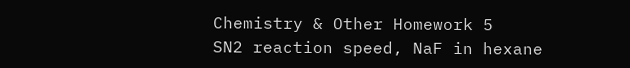Chemistry & Other Homework 5
SN2 reaction speed, NaF in hexane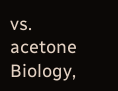vs. acetone Biology,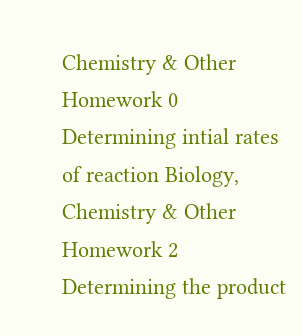Chemistry & Other Homework 0
Determining intial rates of reaction Biology, Chemistry & Other Homework 2
Determining the product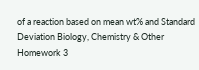of a reaction based on mean wt% and Standard Deviation Biology, Chemistry & Other Homework 3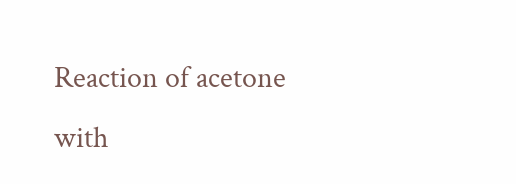Reaction of acetone with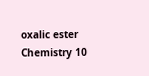oxalic ester Chemistry 10